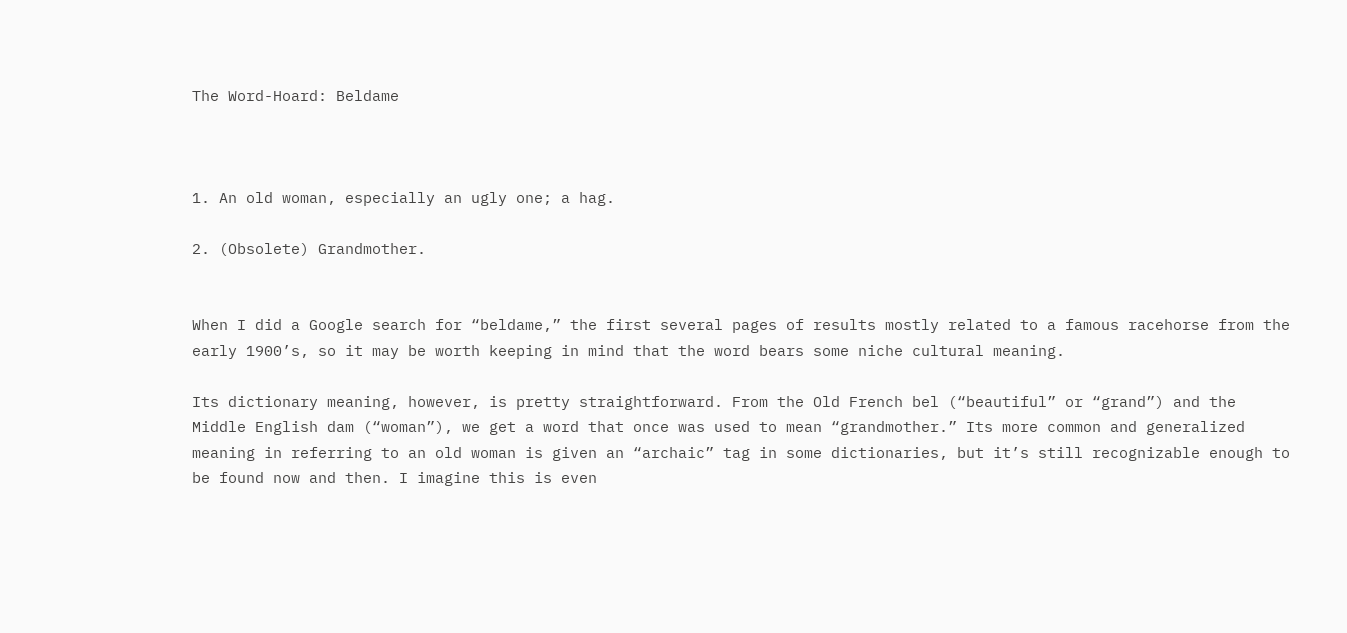The Word-Hoard: Beldame



1. An old woman, especially an ugly one; a hag.

2. (Obsolete) Grandmother.


When I did a Google search for “beldame,” the first several pages of results mostly related to a famous racehorse from the early 1900’s, so it may be worth keeping in mind that the word bears some niche cultural meaning.

Its dictionary meaning, however, is pretty straightforward. From the Old French bel (“beautiful” or “grand”) and the Middle English dam (“woman”), we get a word that once was used to mean “grandmother.” Its more common and generalized meaning in referring to an old woman is given an “archaic” tag in some dictionaries, but it’s still recognizable enough to be found now and then. I imagine this is even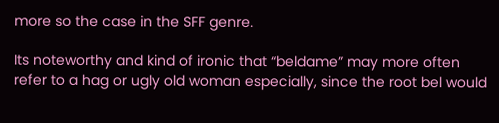more so the case in the SFF genre.

Its noteworthy and kind of ironic that “beldame” may more often refer to a hag or ugly old woman especially, since the root bel would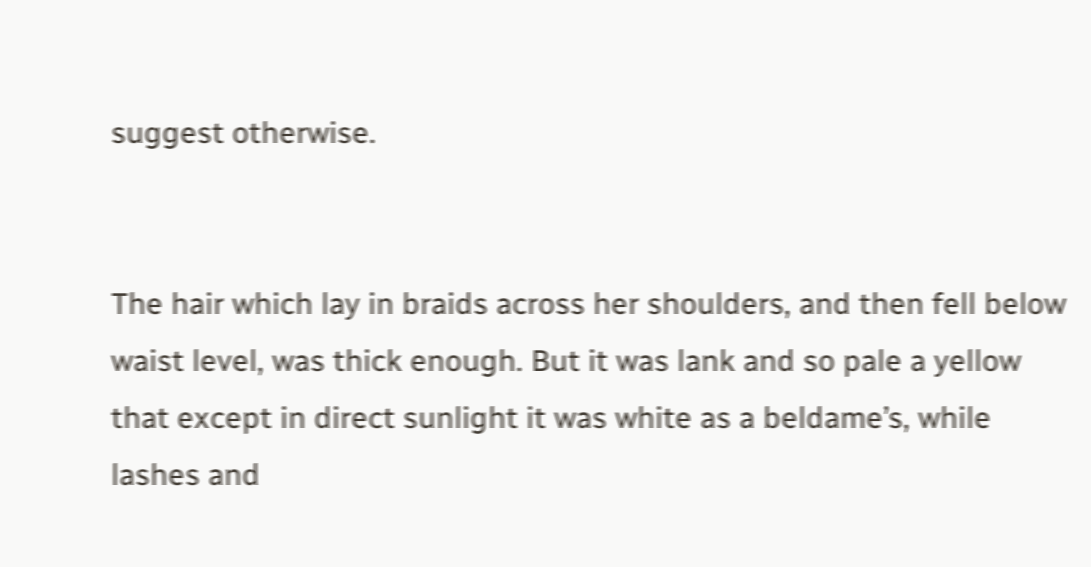suggest otherwise.


The hair which lay in braids across her shoulders, and then fell below waist level, was thick enough. But it was lank and so pale a yellow that except in direct sunlight it was white as a beldame’s, while lashes and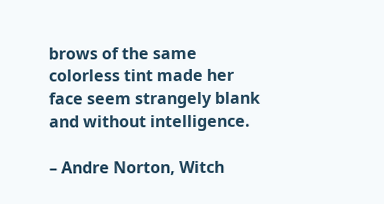brows of the same colorless tint made her face seem strangely blank and without intelligence.

– Andre Norton, Witch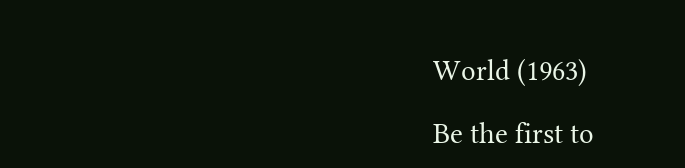World (1963)

Be the first to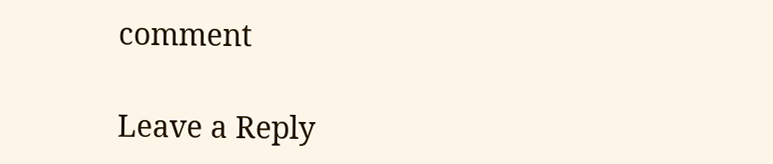comment

Leave a Reply